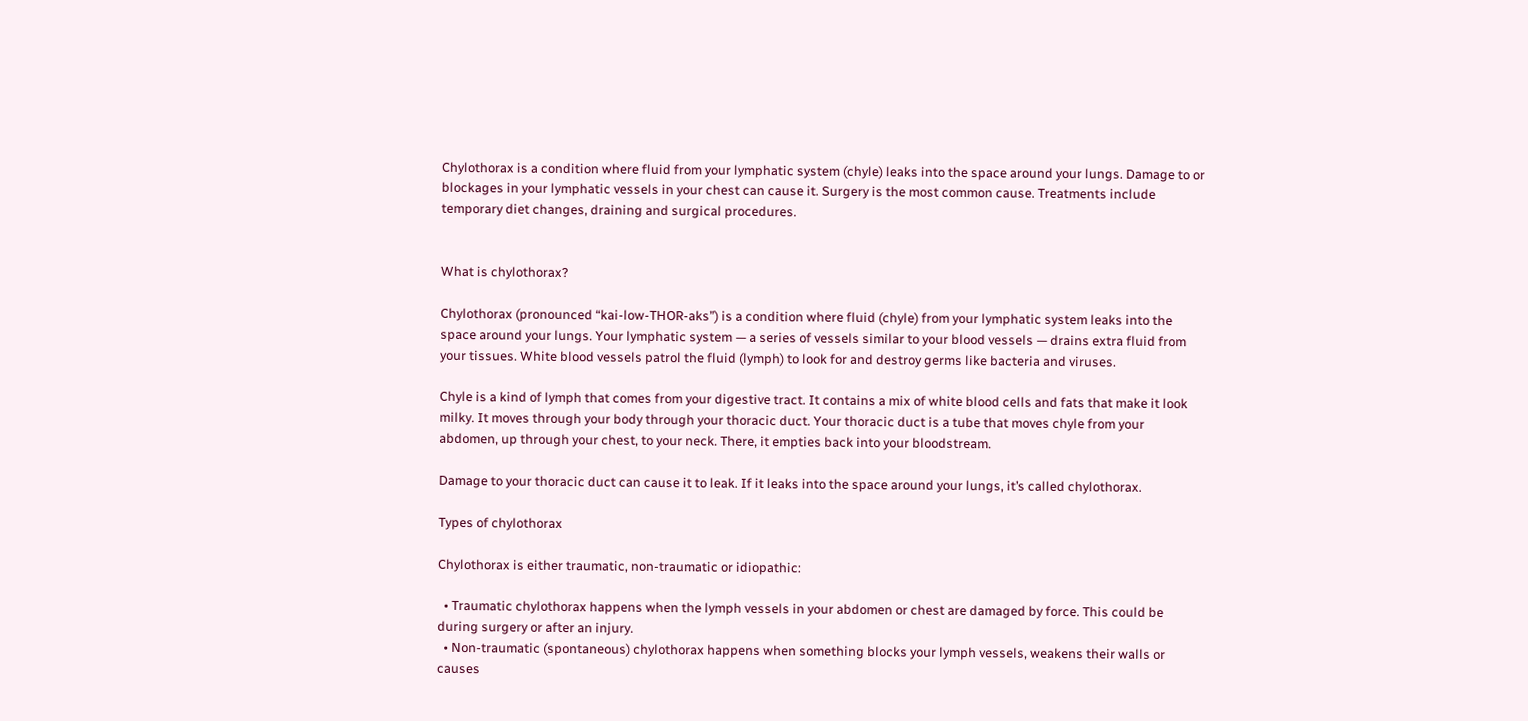Chylothorax is a condition where fluid from your lymphatic system (chyle) leaks into the space around your lungs. Damage to or blockages in your lymphatic vessels in your chest can cause it. Surgery is the most common cause. Treatments include temporary diet changes, draining and surgical procedures.


What is chylothorax?

Chylothorax (pronounced “kai-low-THOR-aks”) is a condition where fluid (chyle) from your lymphatic system leaks into the space around your lungs. Your lymphatic system — a series of vessels similar to your blood vessels — drains extra fluid from your tissues. White blood vessels patrol the fluid (lymph) to look for and destroy germs like bacteria and viruses.

Chyle is a kind of lymph that comes from your digestive tract. It contains a mix of white blood cells and fats that make it look milky. It moves through your body through your thoracic duct. Your thoracic duct is a tube that moves chyle from your abdomen, up through your chest, to your neck. There, it empties back into your bloodstream.

Damage to your thoracic duct can cause it to leak. If it leaks into the space around your lungs, it’s called chylothorax.

Types of chylothorax

Chylothorax is either traumatic, non-traumatic or idiopathic:

  • Traumatic chylothorax happens when the lymph vessels in your abdomen or chest are damaged by force. This could be during surgery or after an injury.
  • Non-traumatic (spontaneous) chylothorax happens when something blocks your lymph vessels, weakens their walls or causes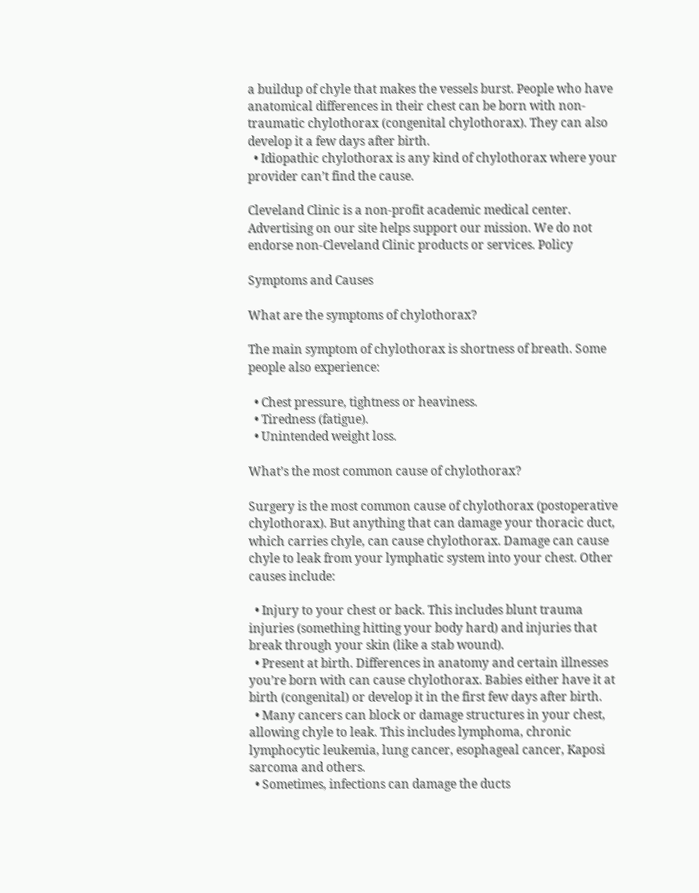a buildup of chyle that makes the vessels burst. People who have anatomical differences in their chest can be born with non-traumatic chylothorax (congenital chylothorax). They can also develop it a few days after birth.
  • Idiopathic chylothorax is any kind of chylothorax where your provider can’t find the cause.

Cleveland Clinic is a non-profit academic medical center. Advertising on our site helps support our mission. We do not endorse non-Cleveland Clinic products or services. Policy

Symptoms and Causes

What are the symptoms of chylothorax?

The main symptom of chylothorax is shortness of breath. Some people also experience:

  • Chest pressure, tightness or heaviness.
  • Tiredness (fatigue).
  • Unintended weight loss.

What’s the most common cause of chylothorax?

Surgery is the most common cause of chylothorax (postoperative chylothorax). But anything that can damage your thoracic duct, which carries chyle, can cause chylothorax. Damage can cause chyle to leak from your lymphatic system into your chest. Other causes include:

  • Injury to your chest or back. This includes blunt trauma injuries (something hitting your body hard) and injuries that break through your skin (like a stab wound).
  • Present at birth. Differences in anatomy and certain illnesses you’re born with can cause chylothorax. Babies either have it at birth (congenital) or develop it in the first few days after birth.
  • Many cancers can block or damage structures in your chest, allowing chyle to leak. This includes lymphoma, chronic lymphocytic leukemia, lung cancer, esophageal cancer, Kaposi sarcoma and others.
  • Sometimes, infections can damage the ducts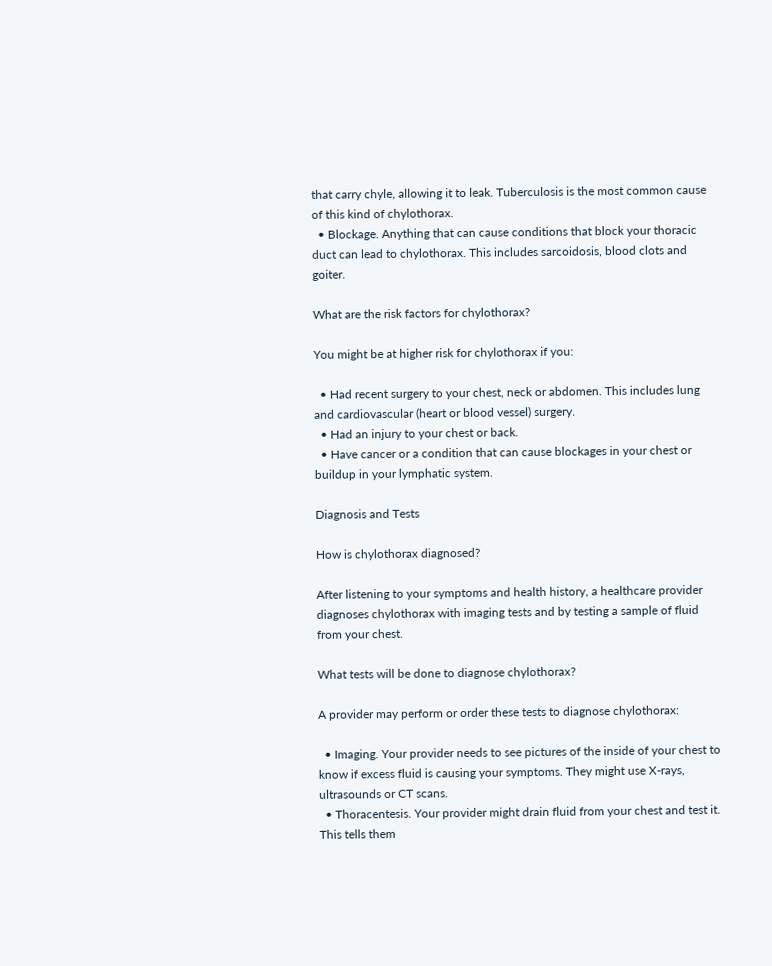that carry chyle, allowing it to leak. Tuberculosis is the most common cause of this kind of chylothorax.
  • Blockage. Anything that can cause conditions that block your thoracic duct can lead to chylothorax. This includes sarcoidosis, blood clots and goiter.

What are the risk factors for chylothorax?

You might be at higher risk for chylothorax if you:

  • Had recent surgery to your chest, neck or abdomen. This includes lung and cardiovascular (heart or blood vessel) surgery.
  • Had an injury to your chest or back.
  • Have cancer or a condition that can cause blockages in your chest or buildup in your lymphatic system.

Diagnosis and Tests

How is chylothorax diagnosed?

After listening to your symptoms and health history, a healthcare provider diagnoses chylothorax with imaging tests and by testing a sample of fluid from your chest.

What tests will be done to diagnose chylothorax?

A provider may perform or order these tests to diagnose chylothorax:

  • Imaging. Your provider needs to see pictures of the inside of your chest to know if excess fluid is causing your symptoms. They might use X-rays, ultrasounds or CT scans.
  • Thoracentesis. Your provider might drain fluid from your chest and test it. This tells them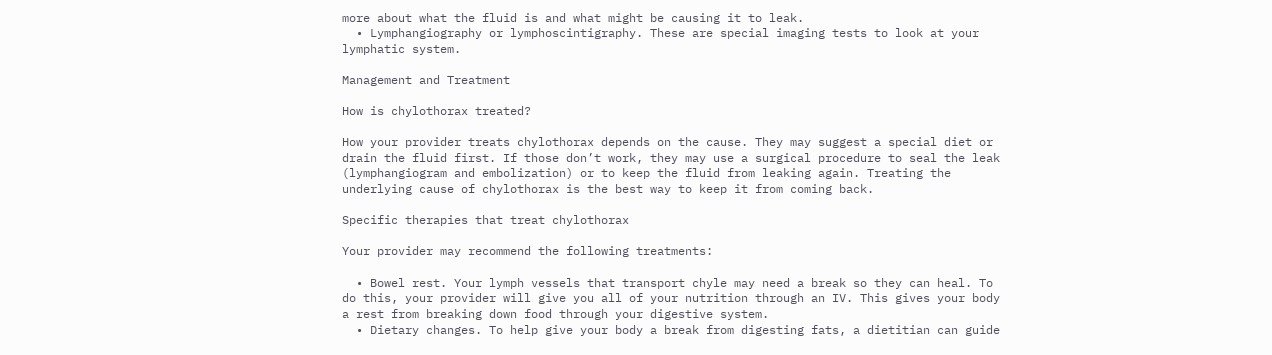more about what the fluid is and what might be causing it to leak.
  • Lymphangiography or lymphoscintigraphy. These are special imaging tests to look at your lymphatic system.

Management and Treatment

How is chylothorax treated?

How your provider treats chylothorax depends on the cause. They may suggest a special diet or drain the fluid first. If those don’t work, they may use a surgical procedure to seal the leak (lymphangiogram and embolization) or to keep the fluid from leaking again. Treating the underlying cause of chylothorax is the best way to keep it from coming back.

Specific therapies that treat chylothorax

Your provider may recommend the following treatments:

  • Bowel rest. Your lymph vessels that transport chyle may need a break so they can heal. To do this, your provider will give you all of your nutrition through an IV. This gives your body a rest from breaking down food through your digestive system.
  • Dietary changes. To help give your body a break from digesting fats, a dietitian can guide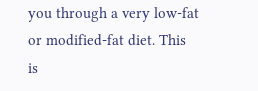you through a very low-fat or modified-fat diet. This is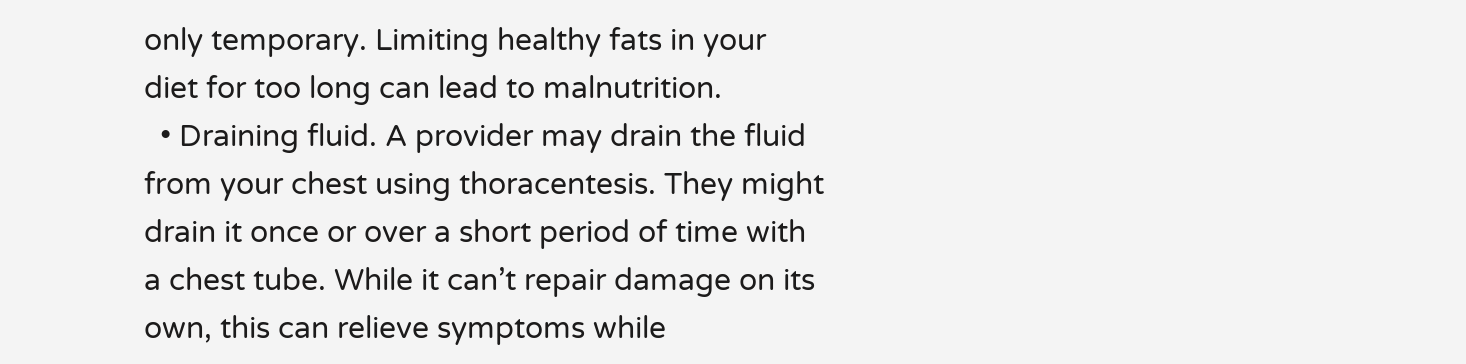only temporary. Limiting healthy fats in your diet for too long can lead to malnutrition.
  • Draining fluid. A provider may drain the fluid from your chest using thoracentesis. They might drain it once or over a short period of time with a chest tube. While it can’t repair damage on its own, this can relieve symptoms while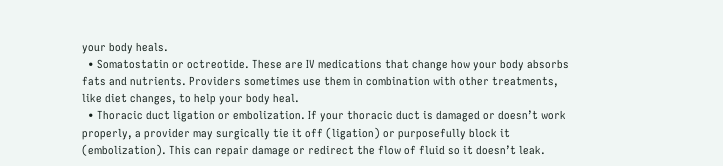your body heals.
  • Somatostatin or octreotide. These are IV medications that change how your body absorbs fats and nutrients. Providers sometimes use them in combination with other treatments, like diet changes, to help your body heal.
  • Thoracic duct ligation or embolization. If your thoracic duct is damaged or doesn’t work properly, a provider may surgically tie it off (ligation) or purposefully block it (embolization). This can repair damage or redirect the flow of fluid so it doesn’t leak.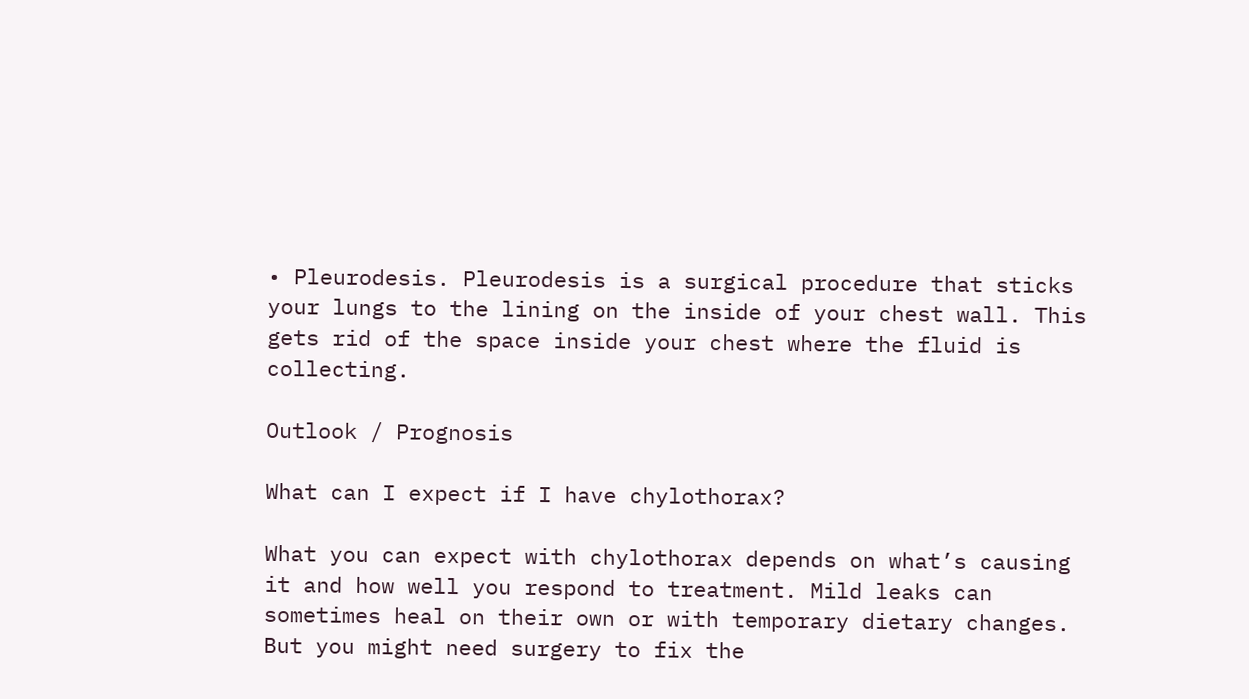• Pleurodesis. Pleurodesis is a surgical procedure that sticks your lungs to the lining on the inside of your chest wall. This gets rid of the space inside your chest where the fluid is collecting.

Outlook / Prognosis

What can I expect if I have chylothorax?

What you can expect with chylothorax depends on what’s causing it and how well you respond to treatment. Mild leaks can sometimes heal on their own or with temporary dietary changes. But you might need surgery to fix the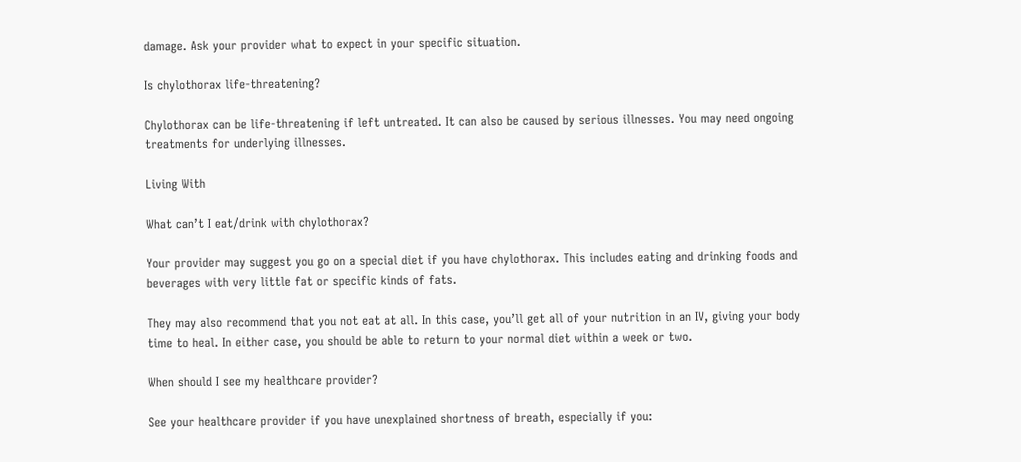damage. Ask your provider what to expect in your specific situation.

Is chylothorax life-threatening?

Chylothorax can be life-threatening if left untreated. It can also be caused by serious illnesses. You may need ongoing treatments for underlying illnesses.

Living With

What can’t I eat/drink with chylothorax?

Your provider may suggest you go on a special diet if you have chylothorax. This includes eating and drinking foods and beverages with very little fat or specific kinds of fats.

They may also recommend that you not eat at all. In this case, you’ll get all of your nutrition in an IV, giving your body time to heal. In either case, you should be able to return to your normal diet within a week or two.

When should I see my healthcare provider?

See your healthcare provider if you have unexplained shortness of breath, especially if you: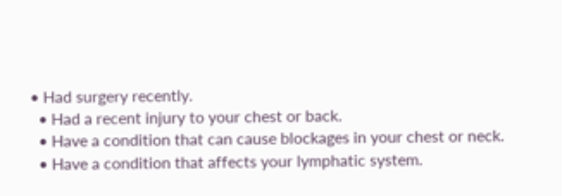• Had surgery recently.
  • Had a recent injury to your chest or back.
  • Have a condition that can cause blockages in your chest or neck.
  • Have a condition that affects your lymphatic system.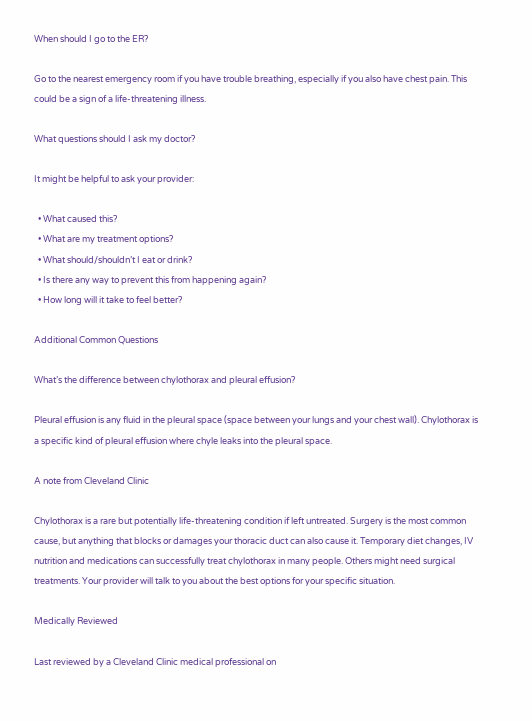When should I go to the ER?

Go to the nearest emergency room if you have trouble breathing, especially if you also have chest pain. This could be a sign of a life-threatening illness.

What questions should I ask my doctor?

It might be helpful to ask your provider:

  • What caused this?
  • What are my treatment options?
  • What should/shouldn’t I eat or drink?
  • Is there any way to prevent this from happening again?
  • How long will it take to feel better?

Additional Common Questions

What’s the difference between chylothorax and pleural effusion?

Pleural effusion is any fluid in the pleural space (space between your lungs and your chest wall). Chylothorax is a specific kind of pleural effusion where chyle leaks into the pleural space.

A note from Cleveland Clinic

Chylothorax is a rare but potentially life-threatening condition if left untreated. Surgery is the most common cause, but anything that blocks or damages your thoracic duct can also cause it. Temporary diet changes, IV nutrition and medications can successfully treat chylothorax in many people. Others might need surgical treatments. Your provider will talk to you about the best options for your specific situation.

Medically Reviewed

Last reviewed by a Cleveland Clinic medical professional on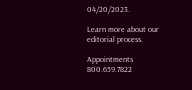04/20/2023.

Learn more about our editorial process.

Appointments 800.659.7822